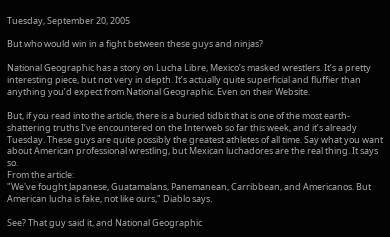Tuesday, September 20, 2005

But who would win in a fight between these guys and ninjas?

National Geographic has a story on Lucha Libre, Mexico’s masked wrestlers. It’s a pretty interesting piece, but not very in depth. It’s actually quite superficial and fluffier than anything you’d expect from National Geographic. Even on their Website.

But, if you read into the article, there is a buried tidbit that is one of the most earth-shattering truths I’ve encountered on the Interweb so far this week, and it’s already Tuesday. These guys are quite possibly the greatest athletes of all time. Say what you want about American professional wrestling, but Mexican luchadores are the real thing. It says so.
From the article:
"We've fought Japanese, Guatamalans, Panemanean, Carribbean, and Americanos. But American lucha is fake, not like ours," Diablo says.

See? That guy said it, and National Geographic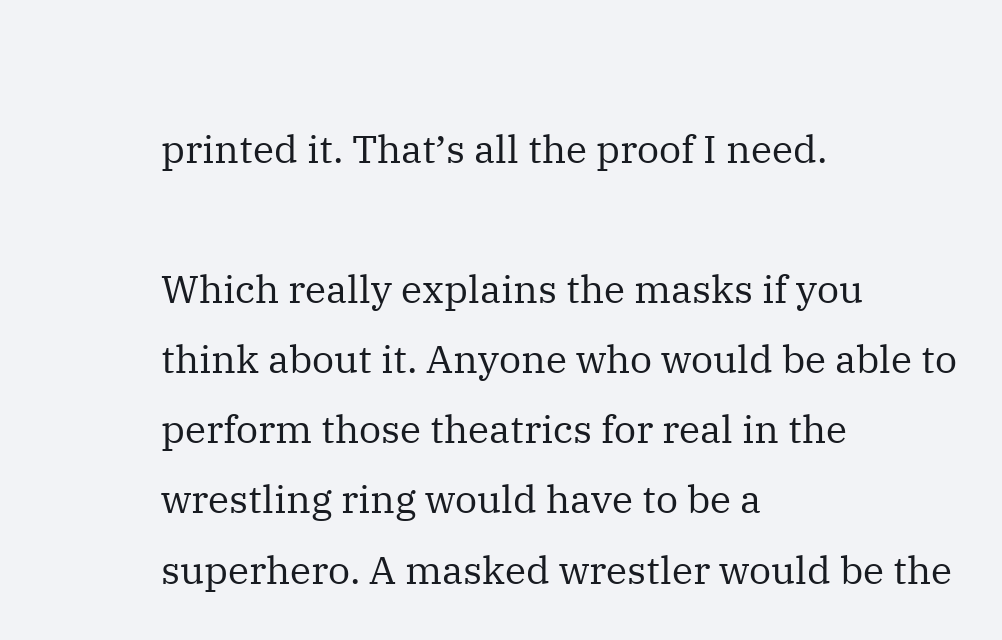printed it. That’s all the proof I need.

Which really explains the masks if you think about it. Anyone who would be able to perform those theatrics for real in the wrestling ring would have to be a superhero. A masked wrestler would be the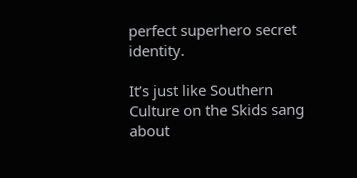perfect superhero secret identity.

It’s just like Southern Culture on the Skids sang about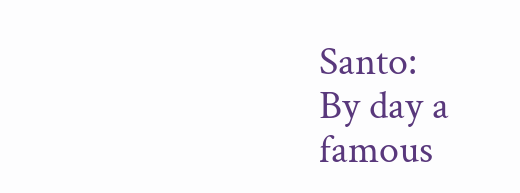Santo:
By day a famous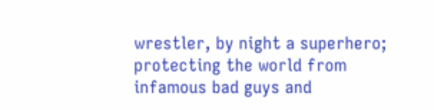wrestler, by night a superhero; protecting the world from infamous bad guys and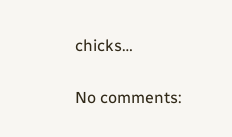chicks…


No comments: